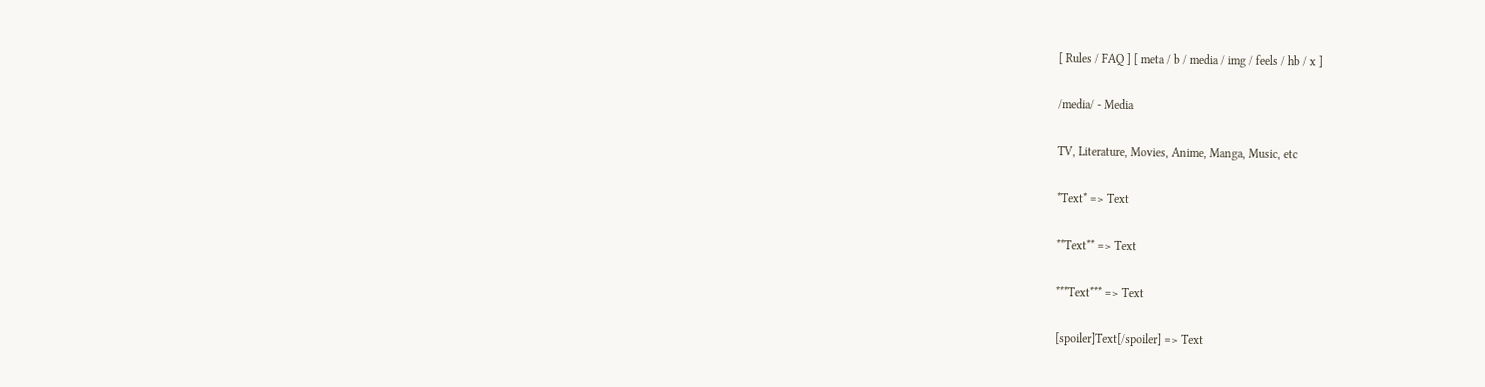[ Rules / FAQ ] [ meta / b / media / img / feels / hb / x ]

/media/ - Media

TV, Literature, Movies, Anime, Manga, Music, etc

*Text* => Text

**Text** => Text

***Text*** => Text

[spoiler]Text[/spoiler] => Text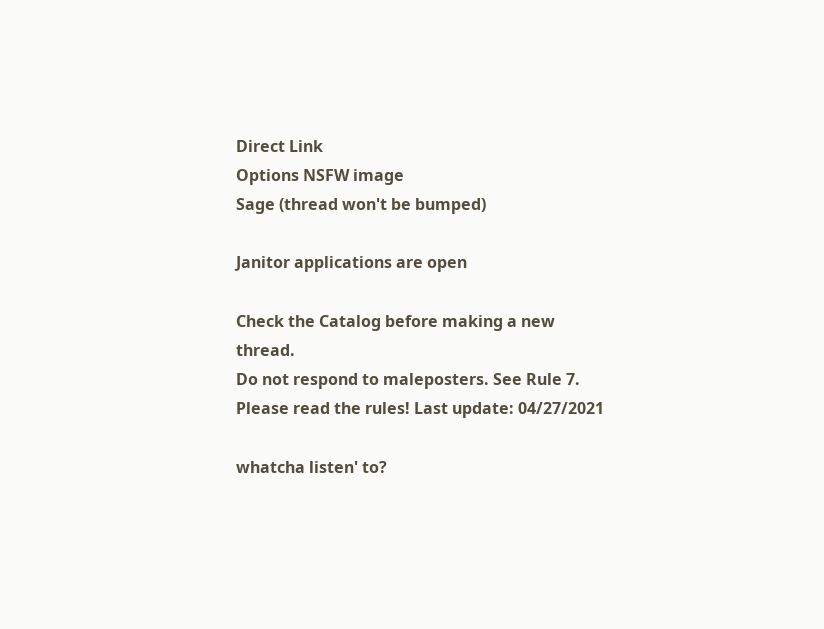Direct Link
Options NSFW image
Sage (thread won't be bumped)

Janitor applications are open

Check the Catalog before making a new thread.
Do not respond to maleposters. See Rule 7.
Please read the rules! Last update: 04/27/2021

whatcha listen' to?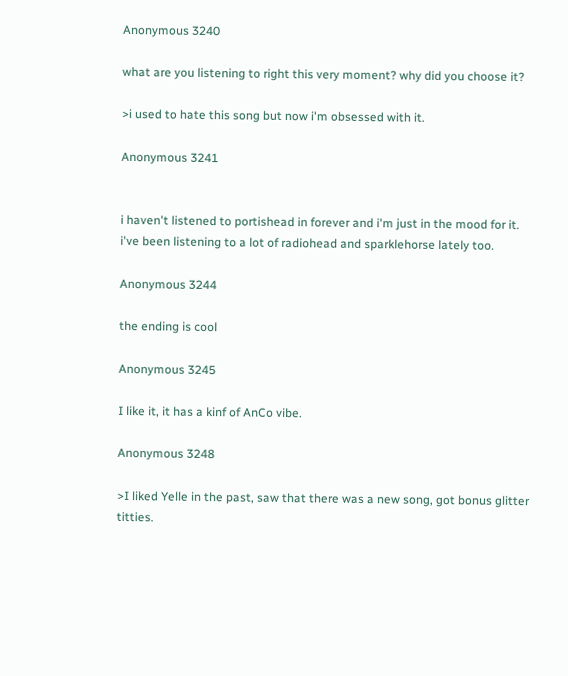Anonymous 3240

what are you listening to right this very moment? why did you choose it?

>i used to hate this song but now i'm obsessed with it.

Anonymous 3241


i haven't listened to portishead in forever and i'm just in the mood for it. i've been listening to a lot of radiohead and sparklehorse lately too.

Anonymous 3244

the ending is cool

Anonymous 3245

I like it, it has a kinf of AnCo vibe.

Anonymous 3248

>I liked Yelle in the past, saw that there was a new song, got bonus glitter titties.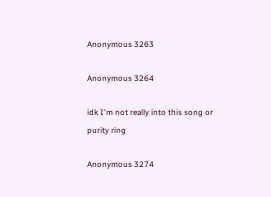Anonymous 3263

Anonymous 3264

idk I'm not really into this song or purity ring

Anonymous 3274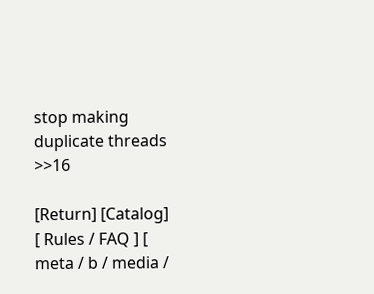stop making duplicate threads >>16

[Return] [Catalog]
[ Rules / FAQ ] [ meta / b / media /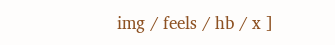img / feels / hb / x ]